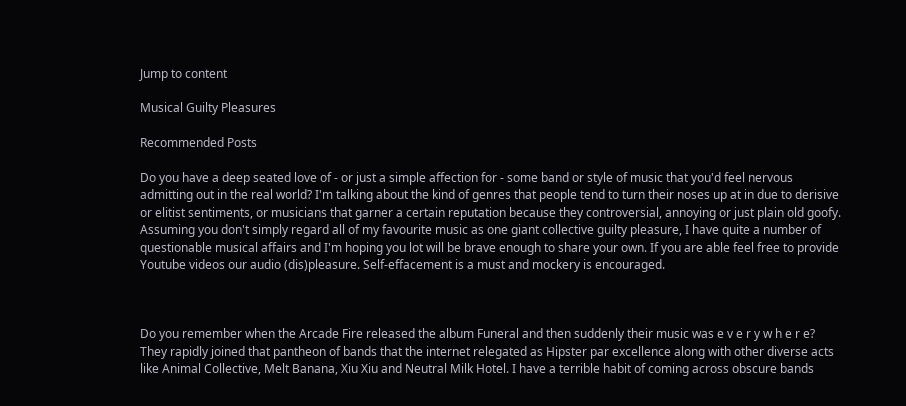Jump to content

Musical Guilty Pleasures

Recommended Posts

Do you have a deep seated love of - or just a simple affection for - some band or style of music that you'd feel nervous admitting out in the real world? I'm talking about the kind of genres that people tend to turn their noses up at in due to derisive or elitist sentiments, or musicians that garner a certain reputation because they controversial, annoying or just plain old goofy. Assuming you don't simply regard all of my favourite music as one giant collective guilty pleasure, I have quite a number of questionable musical affairs and I'm hoping you lot will be brave enough to share your own. If you are able feel free to provide Youtube videos our audio (dis)pleasure. Self-effacement is a must and mockery is encouraged.



Do you remember when the Arcade Fire released the album Funeral and then suddenly their music was e v e r y w h e r e? They rapidly joined that pantheon of bands that the internet relegated as Hipster par excellence along with other diverse acts like Animal Collective, Melt Banana, Xiu Xiu and Neutral Milk Hotel. I have a terrible habit of coming across obscure bands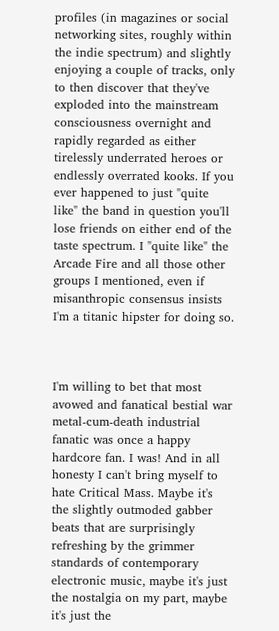profiles (in magazines or social networking sites, roughly within the indie spectrum) and slightly enjoying a couple of tracks, only to then discover that they've exploded into the mainstream consciousness overnight and rapidly regarded as either tirelessly underrated heroes or endlessly overrated kooks. If you ever happened to just "quite like" the band in question you'll lose friends on either end of the taste spectrum. I "quite like" the Arcade Fire and all those other groups I mentioned, even if misanthropic consensus insists I'm a titanic hipster for doing so.



I'm willing to bet that most avowed and fanatical bestial war metal-cum-death industrial fanatic was once a happy hardcore fan. I was! And in all honesty I can't bring myself to hate Critical Mass. Maybe it's the slightly outmoded gabber beats that are surprisingly refreshing by the grimmer standards of contemporary electronic music, maybe it's just the nostalgia on my part, maybe it's just the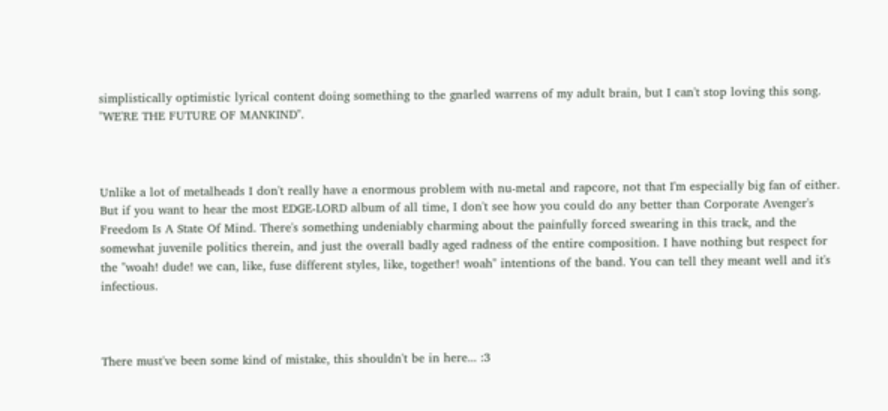simplistically optimistic lyrical content doing something to the gnarled warrens of my adult brain, but I can't stop loving this song. "WE'RE THE FUTURE OF MANKIND".



Unlike a lot of metalheads I don't really have a enormous problem with nu-metal and rapcore, not that I'm especially big fan of either. But if you want to hear the most EDGE-LORD album of all time, I don't see how you could do any better than Corporate Avenger's Freedom Is A State Of Mind. There's something undeniably charming about the painfully forced swearing in this track, and the somewhat juvenile politics therein, and just the overall badly aged radness of the entire composition. I have nothing but respect for the "woah! dude! we can, like, fuse different styles, like, together! woah" intentions of the band. You can tell they meant well and it's infectious.



There must've been some kind of mistake, this shouldn't be in here... :3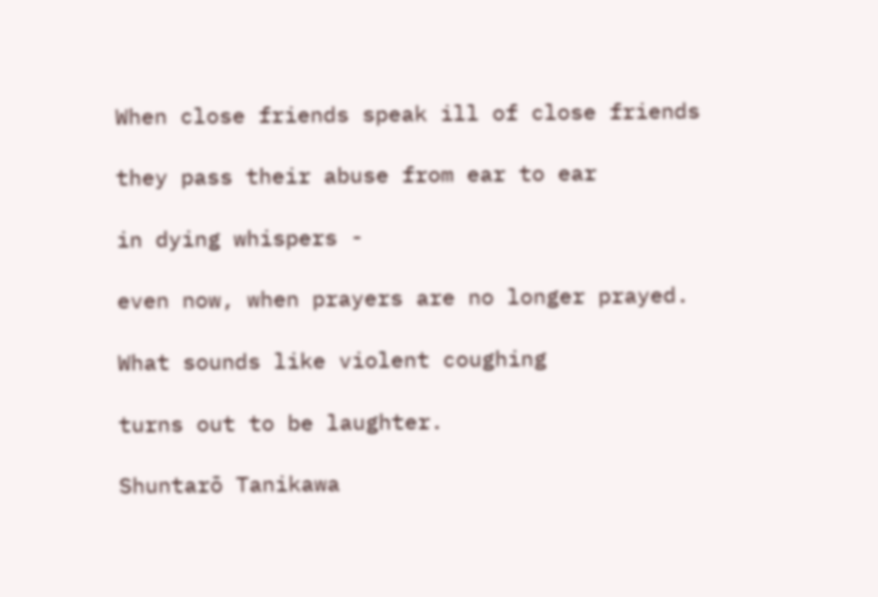When close friends speak ill of close friends

they pass their abuse from ear to ear

in dying whispers -

even now, when prayers are no longer prayed.

What sounds like violent coughing

turns out to be laughter.

Shuntarō Tanikawa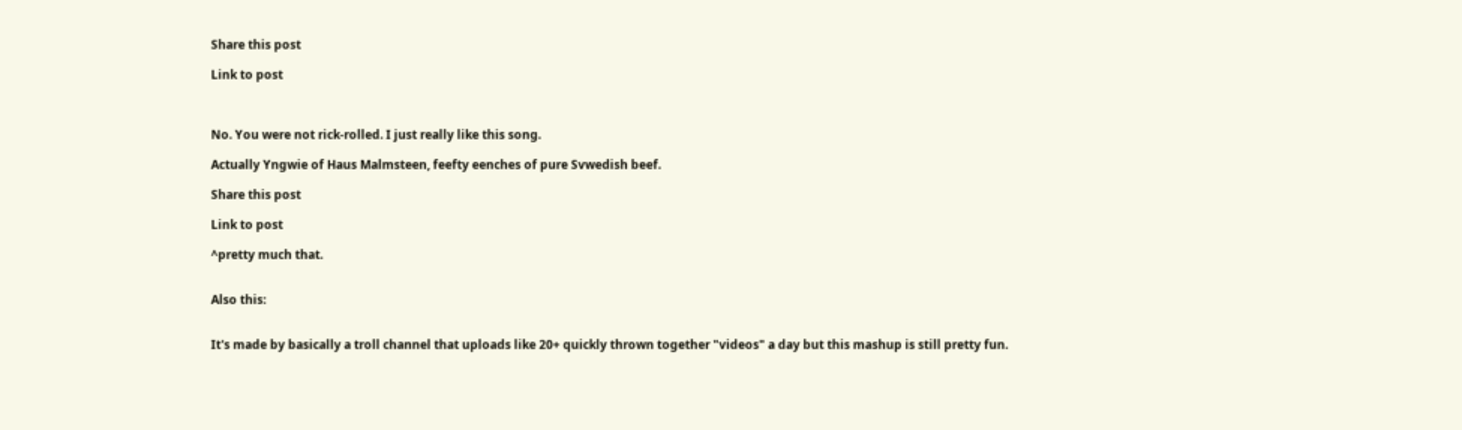Share this post

Link to post



No. You were not rick-rolled. I just really like this song.

Actually Yngwie of Haus Malmsteen, feefty eenches of pure Svwedish beef.

Share this post

Link to post

^pretty much that.


Also this:


It's made by basically a troll channel that uploads like 20+ quickly thrown together "videos" a day but this mashup is still pretty fun.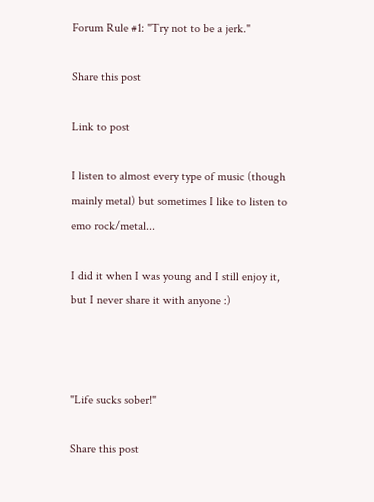Forum Rule #1: "Try not to be a jerk."

Share this post

Link to post

I listen to almost every type of music (though mainly metal) but sometimes I like to listen to emo rock/metal...

I did it when I was young and I still enjoy it, but I never share it with anyone :)



"Life sucks sober!"

Share this post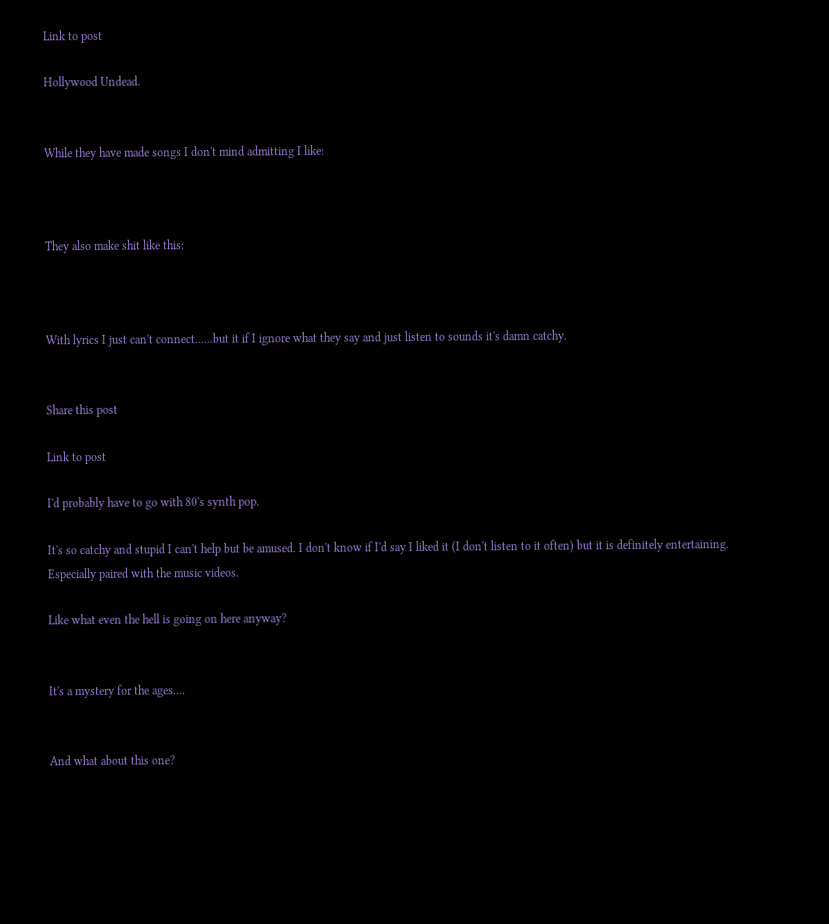Link to post

Hollywood Undead.


While they have made songs I don't mind admitting I like:



They also make shit like this:



With lyrics I just can't connect......but it if I ignore what they say and just listen to sounds it's damn catchy.


Share this post

Link to post

I'd probably have to go with 80's synth pop.

It's so catchy and stupid I can't help but be amused. I don't know if I'd say I liked it (I don't listen to it often) but it is definitely entertaining. Especially paired with the music videos.

Like what even the hell is going on here anyway?


It's a mystery for the ages....


And what about this one?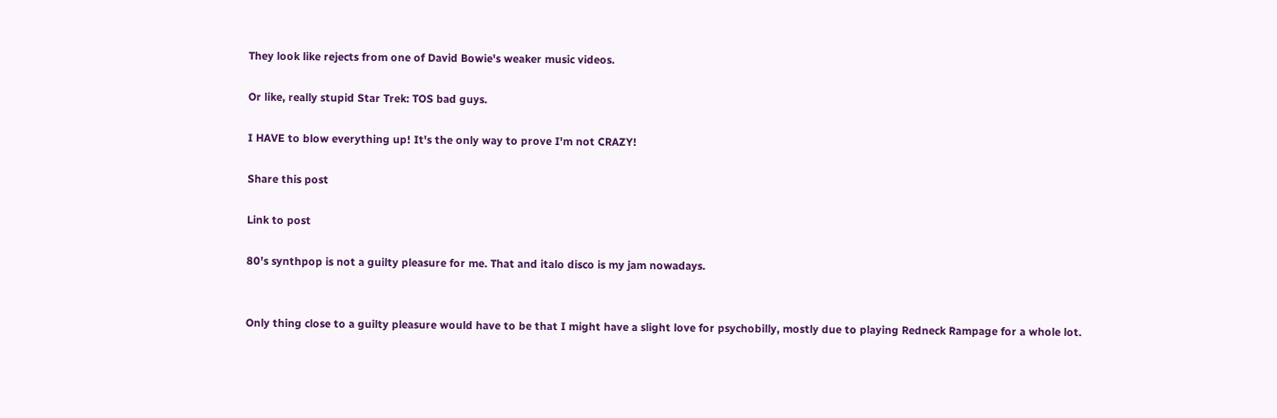They look like rejects from one of David Bowie's weaker music videos.

Or like, really stupid Star Trek: TOS bad guys.

I HAVE to blow everything up! It's the only way to prove I'm not CRAZY!

Share this post

Link to post

80's synthpop is not a guilty pleasure for me. That and italo disco is my jam nowadays.


Only thing close to a guilty pleasure would have to be that I might have a slight love for psychobilly, mostly due to playing Redneck Rampage for a whole lot.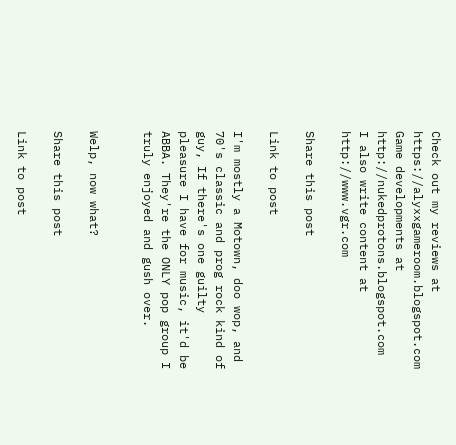Check out my reviews at https://alyxxgameroom.blogspot.com
Game developments at http://nukedprotons.blogspot.com
I also write content at http://www.vgr.com

Share this post

Link to post

I'm mostly a Motown, doo wop, and 70's classic and prog rock kind of guy, If there's one guilty pleasure I have for music, it'd be ABBA. They're the ONLY pop group I truly enjoyed and gush over.


Welp, now what?

Share this post

Link to post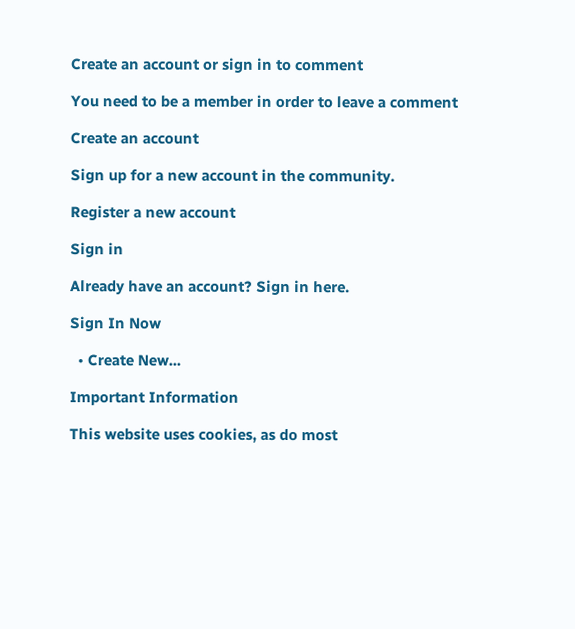Create an account or sign in to comment

You need to be a member in order to leave a comment

Create an account

Sign up for a new account in the community.

Register a new account

Sign in

Already have an account? Sign in here.

Sign In Now

  • Create New...

Important Information

This website uses cookies, as do most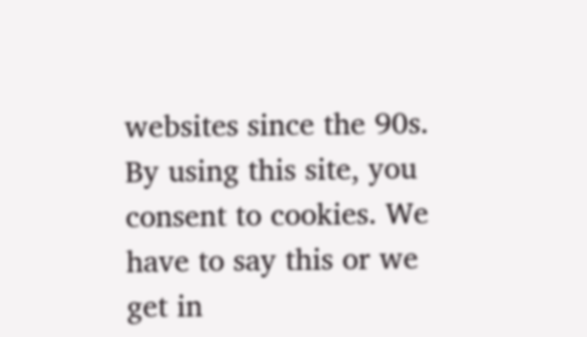websites since the 90s. By using this site, you consent to cookies. We have to say this or we get in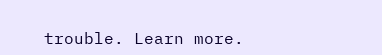trouble. Learn more.